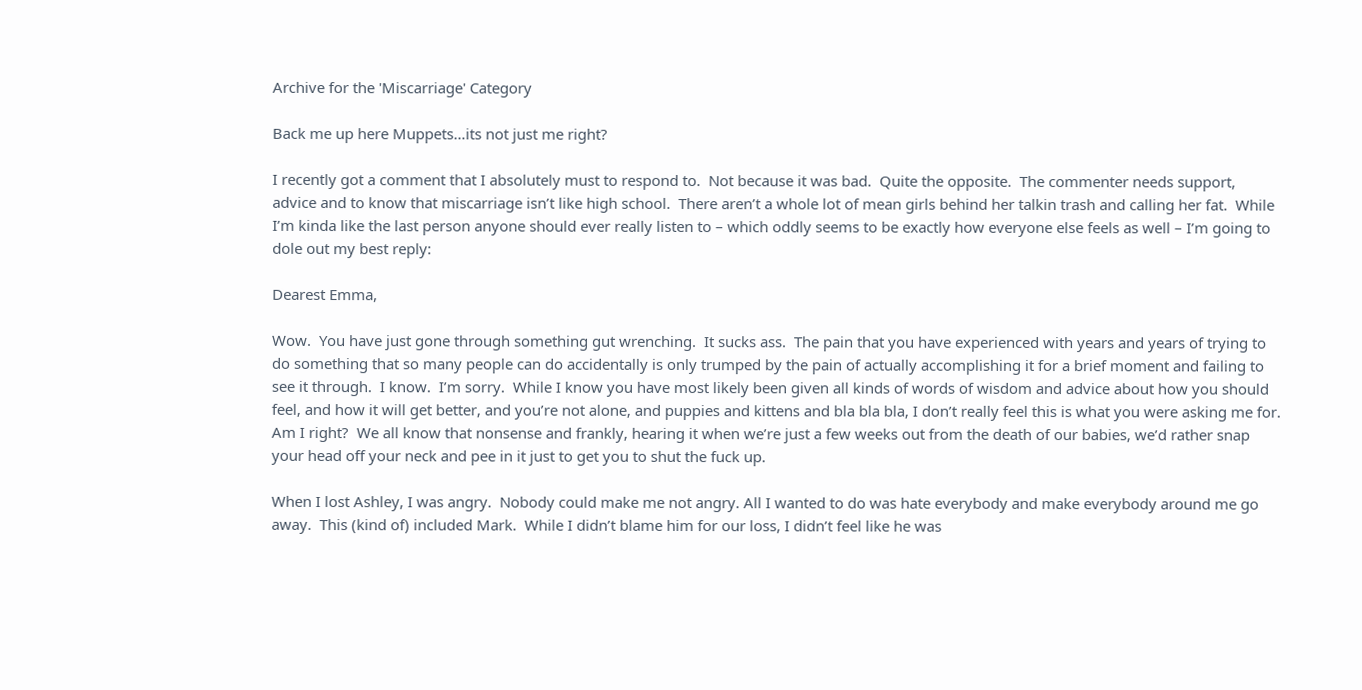Archive for the 'Miscarriage' Category

Back me up here Muppets…its not just me right?

I recently got a comment that I absolutely must to respond to.  Not because it was bad.  Quite the opposite.  The commenter needs support, advice and to know that miscarriage isn’t like high school.  There aren’t a whole lot of mean girls behind her talkin trash and calling her fat.  While I’m kinda like the last person anyone should ever really listen to – which oddly seems to be exactly how everyone else feels as well – I’m going to dole out my best reply:

Dearest Emma,

Wow.  You have just gone through something gut wrenching.  It sucks ass.  The pain that you have experienced with years and years of trying to do something that so many people can do accidentally is only trumped by the pain of actually accomplishing it for a brief moment and failing to see it through.  I know.  I’m sorry.  While I know you have most likely been given all kinds of words of wisdom and advice about how you should feel, and how it will get better, and you’re not alone, and puppies and kittens and bla bla bla, I don’t really feel this is what you were asking me for.  Am I right?  We all know that nonsense and frankly, hearing it when we’re just a few weeks out from the death of our babies, we’d rather snap your head off your neck and pee in it just to get you to shut the fuck up.

When I lost Ashley, I was angry.  Nobody could make me not angry. All I wanted to do was hate everybody and make everybody around me go away.  This (kind of) included Mark.  While I didn’t blame him for our loss, I didn’t feel like he was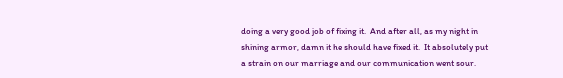doing a very good job of fixing it.  And after all, as my night in shining armor, damn it he should have fixed it.  It absolutely put a strain on our marriage and our communication went sour.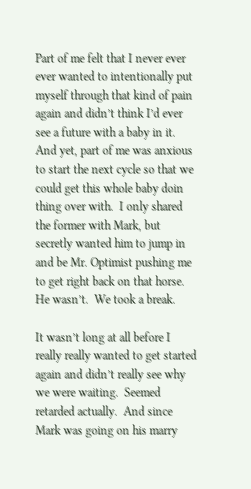Part of me felt that I never ever ever wanted to intentionally put myself through that kind of pain again and didn’t think I’d ever see a future with a baby in it.  And yet, part of me was anxious to start the next cycle so that we could get this whole baby doin thing over with.  I only shared the former with Mark, but secretly wanted him to jump in and be Mr. Optimist pushing me to get right back on that horse.  He wasn’t.  We took a break.

It wasn’t long at all before I really really wanted to get started again and didn’t really see why we were waiting.  Seemed retarded actually.  And since Mark was going on his marry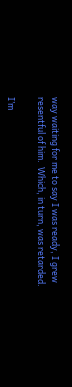way waiting for me to say I was ready, I grew resentful of him.  Which, in turn, was retarded.

I’m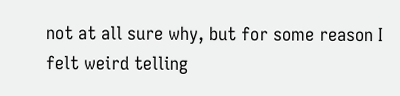not at all sure why, but for some reason I felt weird telling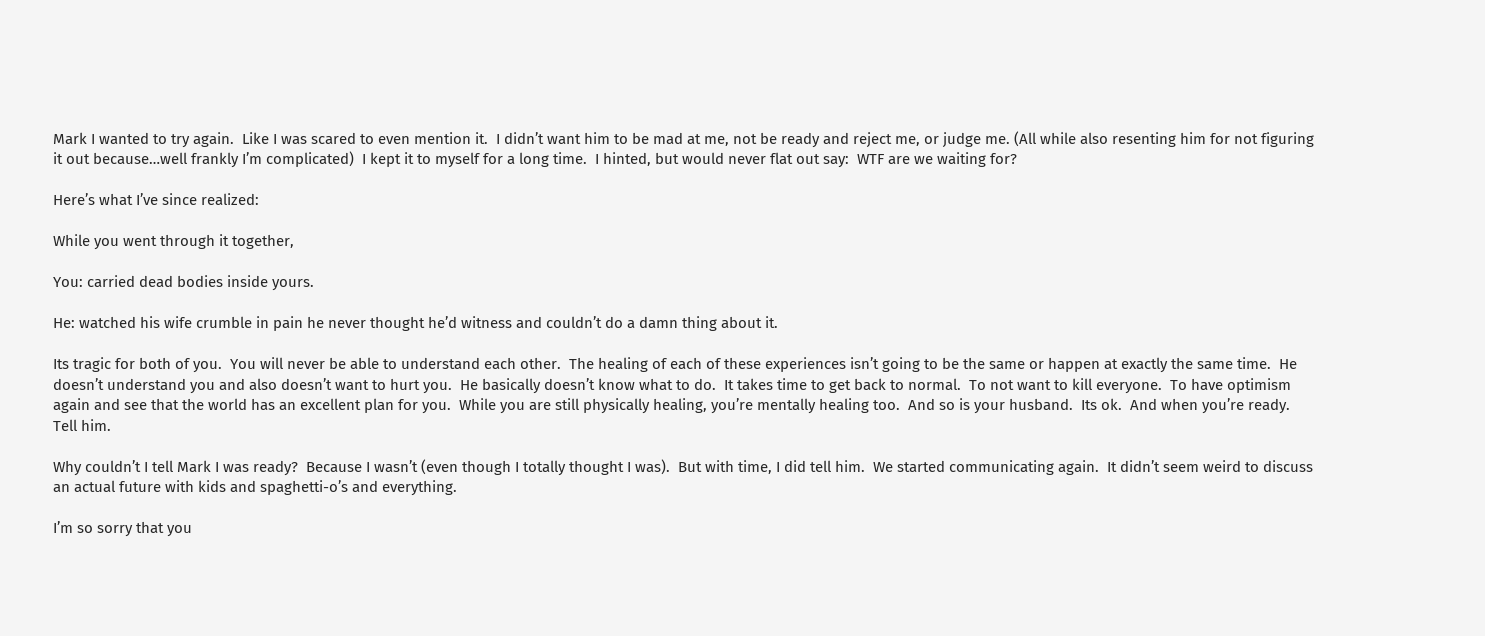Mark I wanted to try again.  Like I was scared to even mention it.  I didn’t want him to be mad at me, not be ready and reject me, or judge me. (All while also resenting him for not figuring it out because…well frankly I’m complicated)  I kept it to myself for a long time.  I hinted, but would never flat out say:  WTF are we waiting for?

Here’s what I’ve since realized:

While you went through it together,

You: carried dead bodies inside yours.

He: watched his wife crumble in pain he never thought he’d witness and couldn’t do a damn thing about it.

Its tragic for both of you.  You will never be able to understand each other.  The healing of each of these experiences isn’t going to be the same or happen at exactly the same time.  He doesn’t understand you and also doesn’t want to hurt you.  He basically doesn’t know what to do.  It takes time to get back to normal.  To not want to kill everyone.  To have optimism again and see that the world has an excellent plan for you.  While you are still physically healing, you’re mentally healing too.  And so is your husband.  Its ok.  And when you’re ready.  Tell him.

Why couldn’t I tell Mark I was ready?  Because I wasn’t (even though I totally thought I was).  But with time, I did tell him.  We started communicating again.  It didn’t seem weird to discuss an actual future with kids and spaghetti-o’s and everything.

I’m so sorry that you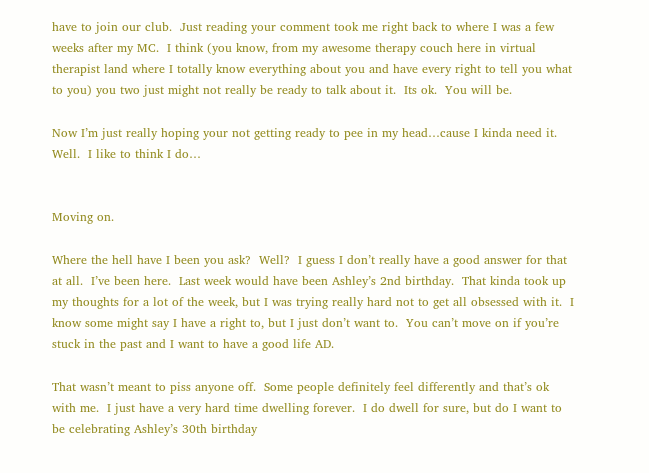have to join our club.  Just reading your comment took me right back to where I was a few weeks after my MC.  I think (you know, from my awesome therapy couch here in virtual therapist land where I totally know everything about you and have every right to tell you what to you) you two just might not really be ready to talk about it.  Its ok.  You will be.

Now I’m just really hoping your not getting ready to pee in my head…cause I kinda need it.  Well.  I like to think I do…


Moving on.

Where the hell have I been you ask?  Well?  I guess I don’t really have a good answer for that at all.  I’ve been here.  Last week would have been Ashley’s 2nd birthday.  That kinda took up my thoughts for a lot of the week, but I was trying really hard not to get all obsessed with it.  I know some might say I have a right to, but I just don’t want to.  You can’t move on if you’re stuck in the past and I want to have a good life AD.

That wasn’t meant to piss anyone off.  Some people definitely feel differently and that’s ok with me.  I just have a very hard time dwelling forever.  I do dwell for sure, but do I want to be celebrating Ashley’s 30th birthday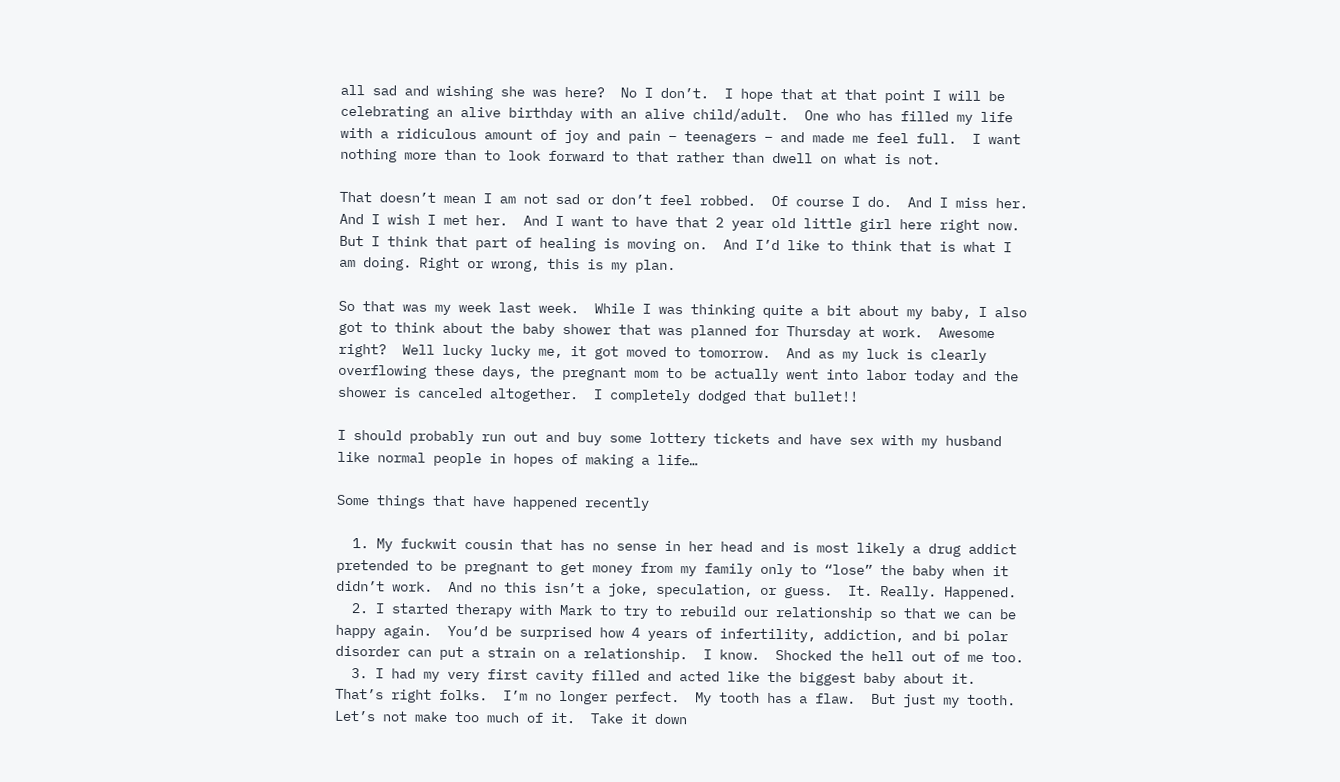all sad and wishing she was here?  No I don’t.  I hope that at that point I will be celebrating an alive birthday with an alive child/adult.  One who has filled my life with a ridiculous amount of joy and pain – teenagers – and made me feel full.  I want nothing more than to look forward to that rather than dwell on what is not.

That doesn’t mean I am not sad or don’t feel robbed.  Of course I do.  And I miss her.  And I wish I met her.  And I want to have that 2 year old little girl here right now.  But I think that part of healing is moving on.  And I’d like to think that is what I am doing. Right or wrong, this is my plan.

So that was my week last week.  While I was thinking quite a bit about my baby, I also got to think about the baby shower that was planned for Thursday at work.  Awesome right?  Well lucky lucky me, it got moved to tomorrow.  And as my luck is clearly overflowing these days, the pregnant mom to be actually went into labor today and the shower is canceled altogether.  I completely dodged that bullet!!

I should probably run out and buy some lottery tickets and have sex with my husband like normal people in hopes of making a life…

Some things that have happened recently

  1. My fuckwit cousin that has no sense in her head and is most likely a drug addict pretended to be pregnant to get money from my family only to “lose” the baby when it didn’t work.  And no this isn’t a joke, speculation, or guess.  It. Really. Happened.
  2. I started therapy with Mark to try to rebuild our relationship so that we can be happy again.  You’d be surprised how 4 years of infertility, addiction, and bi polar disorder can put a strain on a relationship.  I know.  Shocked the hell out of me too.
  3. I had my very first cavity filled and acted like the biggest baby about it.  That’s right folks.  I’m no longer perfect.  My tooth has a flaw.  But just my tooth.  Let’s not make too much of it.  Take it down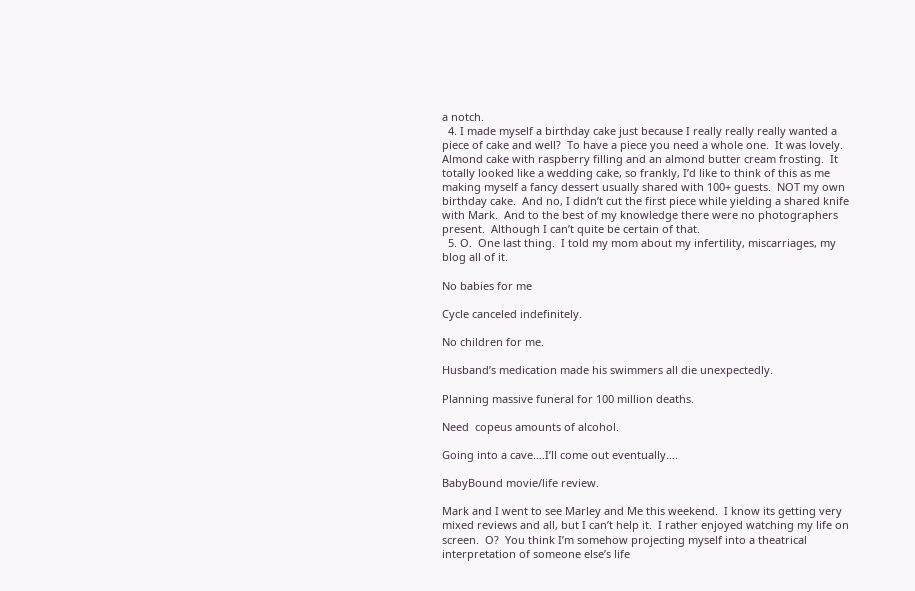a notch.
  4. I made myself a birthday cake just because I really really really wanted a piece of cake and well?  To have a piece you need a whole one.  It was lovely.  Almond cake with raspberry filling and an almond butter cream frosting.  It totally looked like a wedding cake, so frankly, I’d like to think of this as me making myself a fancy dessert usually shared with 100+ guests.  NOT my own birthday cake.  And no, I didn’t cut the first piece while yielding a shared knife with Mark.  And to the best of my knowledge there were no photographers present.  Although I can’t quite be certain of that.
  5. O.  One last thing.  I told my mom about my infertility, miscarriages, my blog all of it.

No babies for me

Cycle canceled indefinitely.

No children for me.

Husband’s medication made his swimmers all die unexpectedly.

Planning massive funeral for 100 million deaths.

Need  copeus amounts of alcohol.

Going into a cave….I’ll come out eventually….

BabyBound movie/life review.

Mark and I went to see Marley and Me this weekend.  I know its getting very mixed reviews and all, but I can’t help it.  I rather enjoyed watching my life on screen.  O?  You think I’m somehow projecting myself into a theatrical interpretation of someone else’s life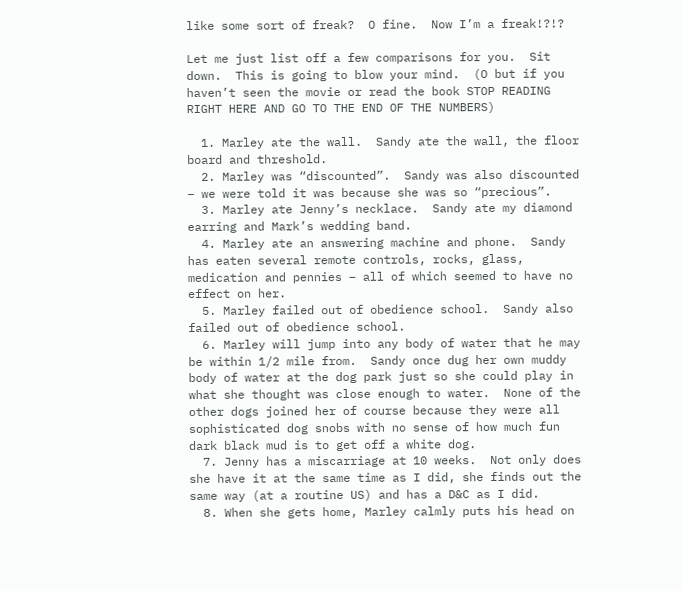like some sort of freak?  O fine.  Now I’m a freak!?!?

Let me just list off a few comparisons for you.  Sit down.  This is going to blow your mind.  (O but if you haven’t seen the movie or read the book STOP READING RIGHT HERE AND GO TO THE END OF THE NUMBERS)

  1. Marley ate the wall.  Sandy ate the wall, the floor board and threshold.
  2. Marley was “discounted”.  Sandy was also discounted – we were told it was because she was so “precious”.
  3. Marley ate Jenny’s necklace.  Sandy ate my diamond earring and Mark’s wedding band.
  4. Marley ate an answering machine and phone.  Sandy has eaten several remote controls, rocks, glass, medication and pennies – all of which seemed to have no effect on her.
  5. Marley failed out of obedience school.  Sandy also failed out of obedience school.
  6. Marley will jump into any body of water that he may be within 1/2 mile from.  Sandy once dug her own muddy body of water at the dog park just so she could play in what she thought was close enough to water.  None of the other dogs joined her of course because they were all sophisticated dog snobs with no sense of how much fun dark black mud is to get off a white dog.
  7. Jenny has a miscarriage at 10 weeks.  Not only does she have it at the same time as I did, she finds out the same way (at a routine US) and has a D&C as I did.
  8. When she gets home, Marley calmly puts his head on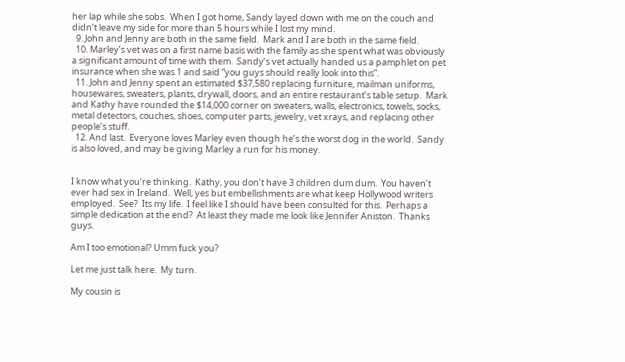her lap while she sobs.  When I got home, Sandy layed down with me on the couch and didn’t leave my side for more than 5 hours while I lost my mind.
  9. John and Jenny are both in the same field.  Mark and I are both in the same field.
  10. Marley’s vet was on a first name basis with the family as she spent what was obviously a significant amount of time with them.  Sandy’s vet actually handed us a pamphlet on pet insurance when she was 1 and said “you guys should really look into this”.
  11. John and Jenny spent an estimated $37,580 replacing furniture, mailman uniforms, housewares, sweaters, plants, drywall, doors, and an entire restaurant’s table setup.  Mark and Kathy have rounded the $14,000 corner on sweaters, walls, electronics, towels, socks, metal detectors, couches, shoes, computer parts, jewelry, vet xrays, and replacing other people’s stuff.
  12. And last.  Everyone loves Marley even though he’s the worst dog in the world.  Sandy is also loved, and may be giving Marley a run for his money.


I know what you’re thinking.  Kathy, you don’t have 3 children dum dum.  You haven’t ever had sex in Ireland.  Well, yes but embellishments are what keep Hollywood writers employed.  See?  Its my life.  I feel like I should have been consulted for this.  Perhaps a simple dedication at the end?  At least they made me look like Jennifer Aniston.  Thanks guys.

Am I too emotional? Umm fuck you?

Let me just talk here.  My turn.

My cousin is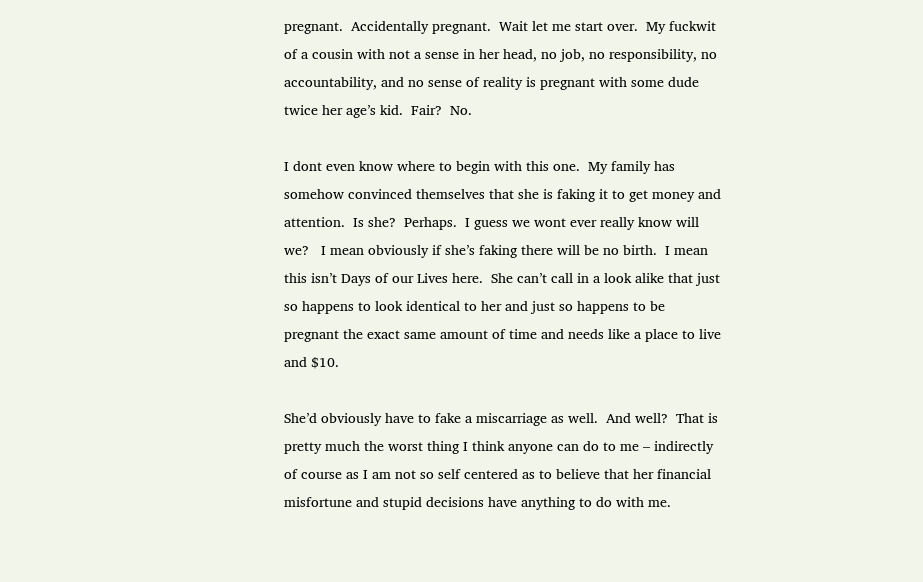pregnant.  Accidentally pregnant.  Wait let me start over.  My fuckwit of a cousin with not a sense in her head, no job, no responsibility, no accountability, and no sense of reality is pregnant with some dude twice her age’s kid.  Fair?  No.

I dont even know where to begin with this one.  My family has somehow convinced themselves that she is faking it to get money and attention.  Is she?  Perhaps.  I guess we wont ever really know will we?   I mean obviously if she’s faking there will be no birth.  I mean this isn’t Days of our Lives here.  She can’t call in a look alike that just so happens to look identical to her and just so happens to be pregnant the exact same amount of time and needs like a place to live and $10.

She’d obviously have to fake a miscarriage as well.  And well?  That is pretty much the worst thing I think anyone can do to me – indirectly of course as I am not so self centered as to believe that her financial misfortune and stupid decisions have anything to do with me.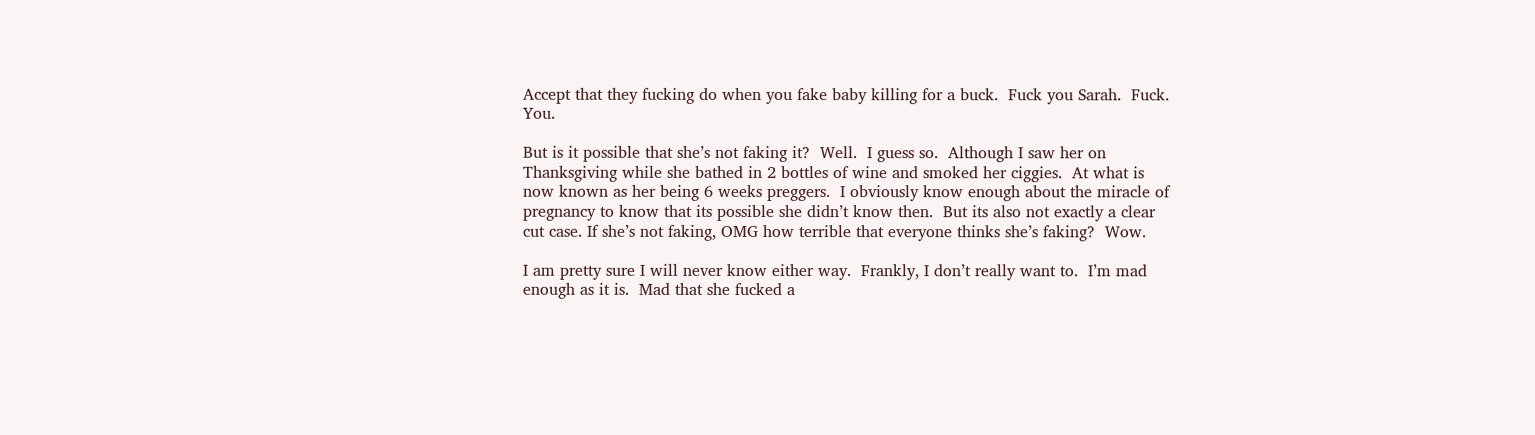Accept that they fucking do when you fake baby killing for a buck.  Fuck you Sarah.  Fuck. You.

But is it possible that she’s not faking it?  Well.  I guess so.  Although I saw her on Thanksgiving while she bathed in 2 bottles of wine and smoked her ciggies.  At what is now known as her being 6 weeks preggers.  I obviously know enough about the miracle of pregnancy to know that its possible she didn’t know then.  But its also not exactly a clear cut case. If she’s not faking, OMG how terrible that everyone thinks she’s faking?  Wow.

I am pretty sure I will never know either way.  Frankly, I don’t really want to.  I’m mad enough as it is.  Mad that she fucked a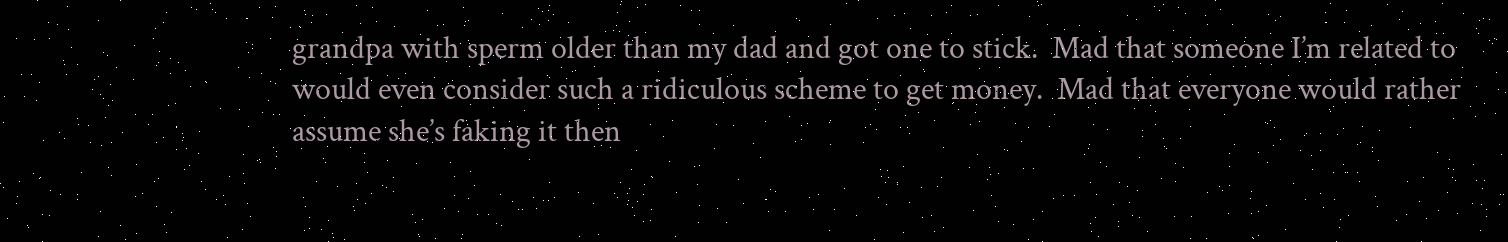grandpa with sperm older than my dad and got one to stick.  Mad that someone I’m related to would even consider such a ridiculous scheme to get money.  Mad that everyone would rather assume she’s faking it then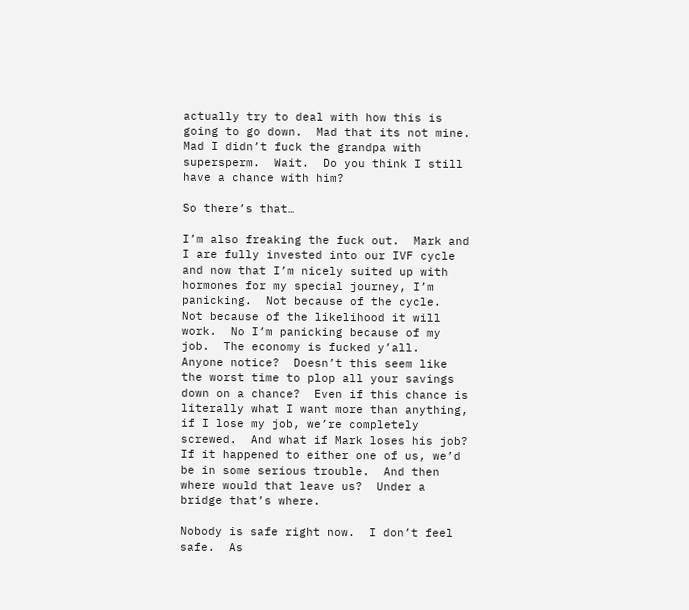actually try to deal with how this is going to go down.  Mad that its not mine.  Mad I didn’t fuck the grandpa with supersperm.  Wait.  Do you think I still have a chance with him?

So there’s that…

I’m also freaking the fuck out.  Mark and I are fully invested into our IVF cycle and now that I’m nicely suited up with hormones for my special journey, I’m panicking.  Not because of the cycle.  Not because of the likelihood it will work.  No I’m panicking because of my job.  The economy is fucked y’all.  Anyone notice?  Doesn’t this seem like the worst time to plop all your savings down on a chance?  Even if this chance is literally what I want more than anything, if I lose my job, we’re completely screwed.  And what if Mark loses his job?  If it happened to either one of us, we’d be in some serious trouble.  And then where would that leave us?  Under a bridge that’s where.

Nobody is safe right now.  I don’t feel safe.  As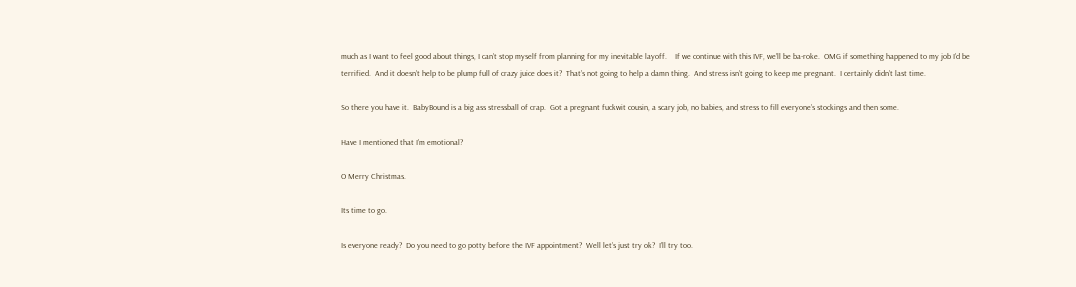much as I want to feel good about things, I can’t stop myself from planning for my inevitable layoff.    If we continue with this IVF, we’ll be ba-roke.  OMG if something happened to my job I’d be terrified.  And it doesn’t help to be plump full of crazy juice does it?  That’s not going to help a damn thing.  And stress isn’t going to keep me pregnant.  I certainly didn’t last time.

So there you have it.  BabyBound is a big ass stressball of crap.  Got a pregnant fuckwit cousin, a scary job, no babies, and stress to fill everyone’s stockings and then some.

Have I mentioned that I’m emotional?

O Merry Christmas.

Its time to go.

Is everyone ready?  Do you need to go potty before the IVF appointment?  Well let’s just try ok?  I’ll try too.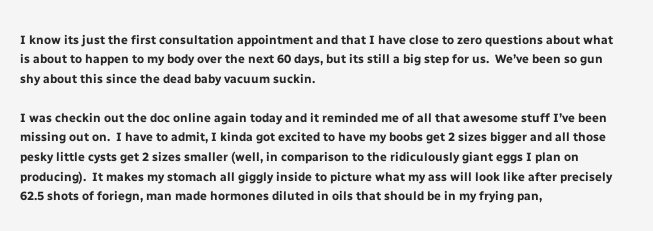I know its just the first consultation appointment and that I have close to zero questions about what is about to happen to my body over the next 60 days, but its still a big step for us.  We’ve been so gun shy about this since the dead baby vacuum suckin.

I was checkin out the doc online again today and it reminded me of all that awesome stuff I’ve been missing out on.  I have to admit, I kinda got excited to have my boobs get 2 sizes bigger and all those pesky little cysts get 2 sizes smaller (well, in comparison to the ridiculously giant eggs I plan on producing).  It makes my stomach all giggly inside to picture what my ass will look like after precisely 62.5 shots of foriegn, man made hormones diluted in oils that should be in my frying pan,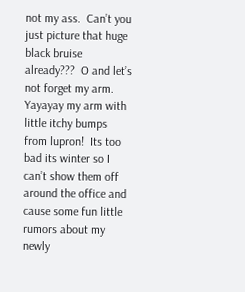not my ass.  Can’t you just picture that huge black bruise already???  O and let’s not forget my arm.  Yayayay my arm with little itchy bumps from lupron!  Its too bad its winter so I can’t show them off around the office and cause some fun little rumors about my newly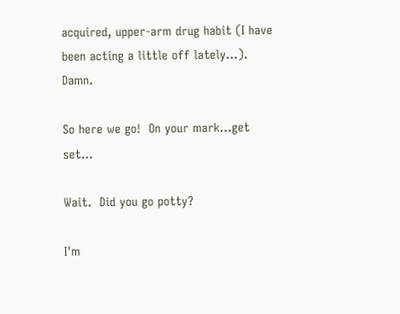acquired, upper-arm drug habit (I have been acting a little off lately…).  Damn.

So here we go!  On your mark…get set…

Wait.  Did you go potty?

I'm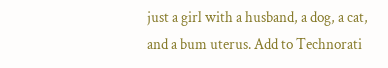just a girl with a husband, a dog, a cat, and a bum uterus. Add to Technorati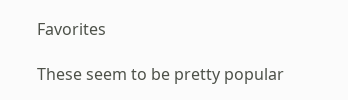Favorites

These seem to be pretty popular